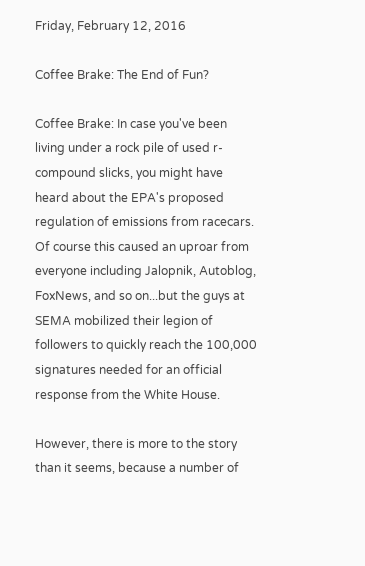Friday, February 12, 2016

Coffee Brake: The End of Fun?

Coffee Brake: In case you've been living under a rock pile of used r-compound slicks, you might have heard about the EPA's proposed regulation of emissions from racecars.  Of course this caused an uproar from everyone including Jalopnik, Autoblog, FoxNews, and so on...but the guys at SEMA mobilized their legion of followers to quickly reach the 100,000 signatures needed for an official response from the White House.

However, there is more to the story than it seems, because a number of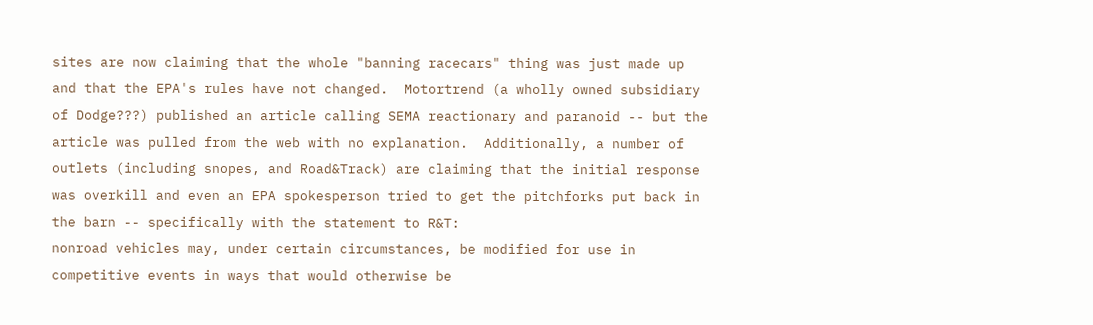sites are now claiming that the whole "banning racecars" thing was just made up and that the EPA's rules have not changed.  Motortrend (a wholly owned subsidiary of Dodge???) published an article calling SEMA reactionary and paranoid -- but the article was pulled from the web with no explanation.  Additionally, a number of outlets (including snopes, and Road&Track) are claiming that the initial response was overkill and even an EPA spokesperson tried to get the pitchforks put back in the barn -- specifically with the statement to R&T:
nonroad vehicles may, under certain circumstances, be modified for use in competitive events in ways that would otherwise be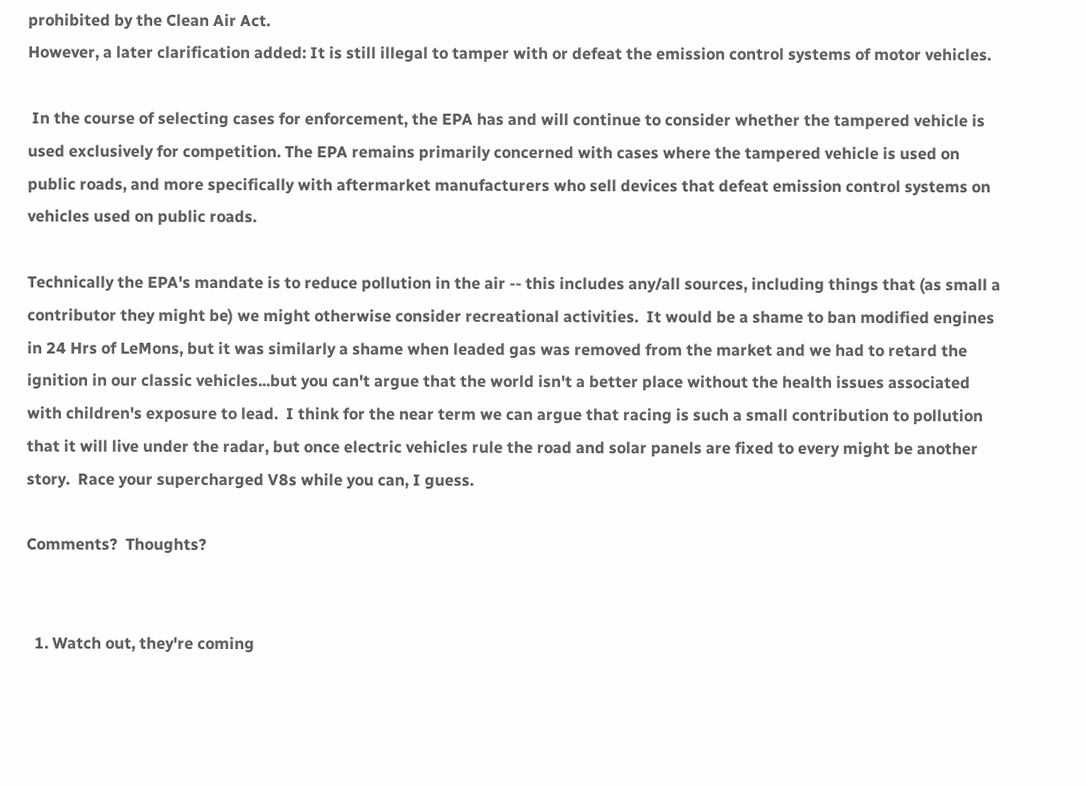prohibited by the Clean Air Act.
However, a later clarification added: It is still illegal to tamper with or defeat the emission control systems of motor vehicles.

 In the course of selecting cases for enforcement, the EPA has and will continue to consider whether the tampered vehicle is used exclusively for competition. The EPA remains primarily concerned with cases where the tampered vehicle is used on public roads, and more specifically with aftermarket manufacturers who sell devices that defeat emission control systems on vehicles used on public roads.

Technically the EPA's mandate is to reduce pollution in the air -- this includes any/all sources, including things that (as small a contributor they might be) we might otherwise consider recreational activities.  It would be a shame to ban modified engines in 24 Hrs of LeMons, but it was similarly a shame when leaded gas was removed from the market and we had to retard the ignition in our classic vehicles...but you can't argue that the world isn't a better place without the health issues associated with children's exposure to lead.  I think for the near term we can argue that racing is such a small contribution to pollution that it will live under the radar, but once electric vehicles rule the road and solar panels are fixed to every might be another story.  Race your supercharged V8s while you can, I guess.

Comments?  Thoughts?


  1. Watch out, they're coming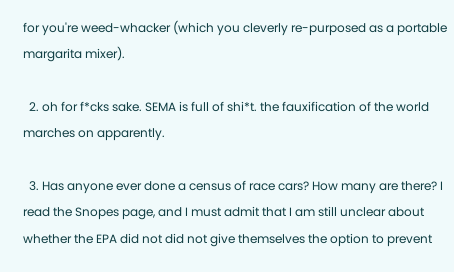for you're weed-whacker (which you cleverly re-purposed as a portable margarita mixer).

  2. oh for f*cks sake. SEMA is full of shi*t. the fauxification of the world marches on apparently.

  3. Has anyone ever done a census of race cars? How many are there? I read the Snopes page, and I must admit that I am still unclear about whether the EPA did not did not give themselves the option to prevent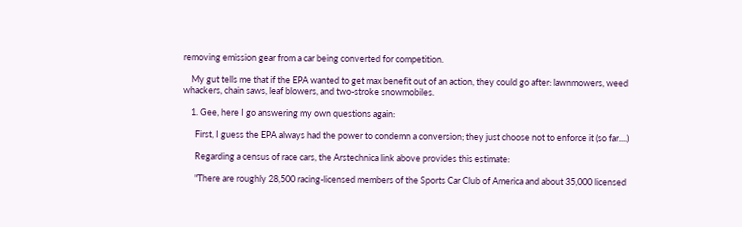removing emission gear from a car being converted for competition.

    My gut tells me that if the EPA wanted to get max benefit out of an action, they could go after: lawnmowers, weed whackers, chain saws, leaf blowers, and two-stroke snowmobiles.

    1. Gee, here I go answering my own questions again:

      First, I guess the EPA always had the power to condemn a conversion; they just choose not to enforce it (so far....)

      Regarding a census of race cars, the Arstechnica link above provides this estimate:

      "There are roughly 28,500 racing-licensed members of the Sports Car Club of America and about 35,000 licensed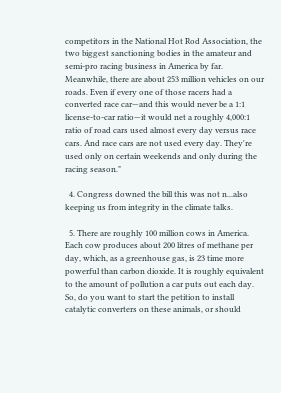competitors in the National Hot Rod Association, the two biggest sanctioning bodies in the amateur and semi-pro racing business in America by far. Meanwhile, there are about 253 million vehicles on our roads. Even if every one of those racers had a converted race car—and this would never be a 1:1 license-to-car ratio—it would net a roughly 4,000:1 ratio of road cars used almost every day versus race cars. And race cars are not used every day. They're used only on certain weekends and only during the racing season."

  4. Congress downed the bill this was not n...also keeping us from integrity in the climate talks.

  5. There are roughly 100 million cows in America. Each cow produces about 200 litres of methane per day, which, as a greenhouse gas, is 23 time more powerful than carbon dioxide. It is roughly equivalent to the amount of pollution a car puts out each day. So, do you want to start the petition to install catalytic converters on these animals, or should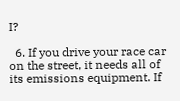I?

  6. If you drive your race car on the street, it needs all of its emissions equipment. If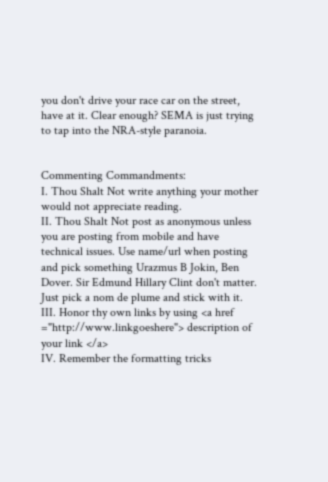you don't drive your race car on the street, have at it. Clear enough? SEMA is just trying to tap into the NRA-style paranoia.


Commenting Commandments:
I. Thou Shalt Not write anything your mother would not appreciate reading.
II. Thou Shalt Not post as anonymous unless you are posting from mobile and have technical issues. Use name/url when posting and pick something Urazmus B Jokin, Ben Dover. Sir Edmund Hillary Clint don't matter. Just pick a nom de plume and stick with it.
III. Honor thy own links by using <a href ="http://www.linkgoeshere"> description of your link </a>
IV. Remember the formatting tricks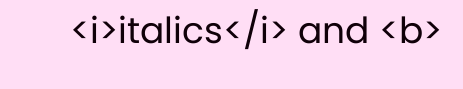<i>italics</i> and <b>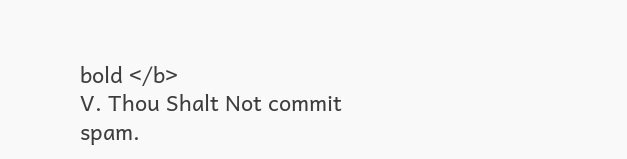bold </b>
V. Thou Shalt Not commit spam.